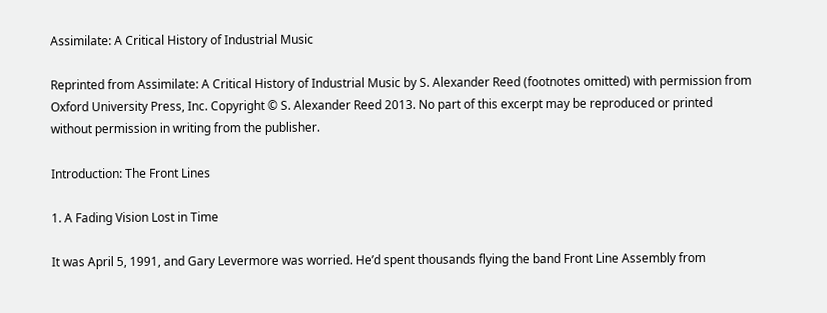Assimilate: A Critical History of Industrial Music

Reprinted from Assimilate: A Critical History of Industrial Music by S. Alexander Reed (footnotes omitted) with permission from Oxford University Press, Inc. Copyright © S. Alexander Reed 2013. No part of this excerpt may be reproduced or printed without permission in writing from the publisher.

Introduction: The Front Lines

1. A Fading Vision Lost in Time

It was April 5, 1991, and Gary Levermore was worried. He’d spent thousands flying the band Front Line Assembly from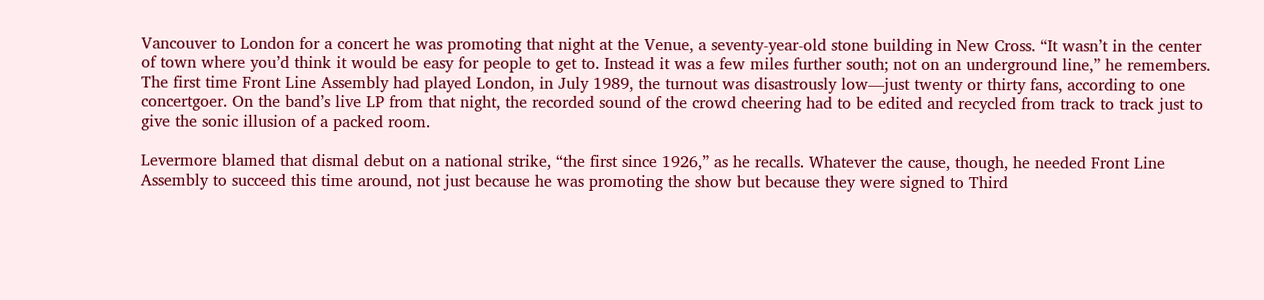Vancouver to London for a concert he was promoting that night at the Venue, a seventy-year-old stone building in New Cross. “It wasn’t in the center of town where you’d think it would be easy for people to get to. Instead it was a few miles further south; not on an underground line,” he remembers. The first time Front Line Assembly had played London, in July 1989, the turnout was disastrously low—just twenty or thirty fans, according to one concertgoer. On the band’s live LP from that night, the recorded sound of the crowd cheering had to be edited and recycled from track to track just to give the sonic illusion of a packed room.

Levermore blamed that dismal debut on a national strike, “the first since 1926,” as he recalls. Whatever the cause, though, he needed Front Line Assembly to succeed this time around, not just because he was promoting the show but because they were signed to Third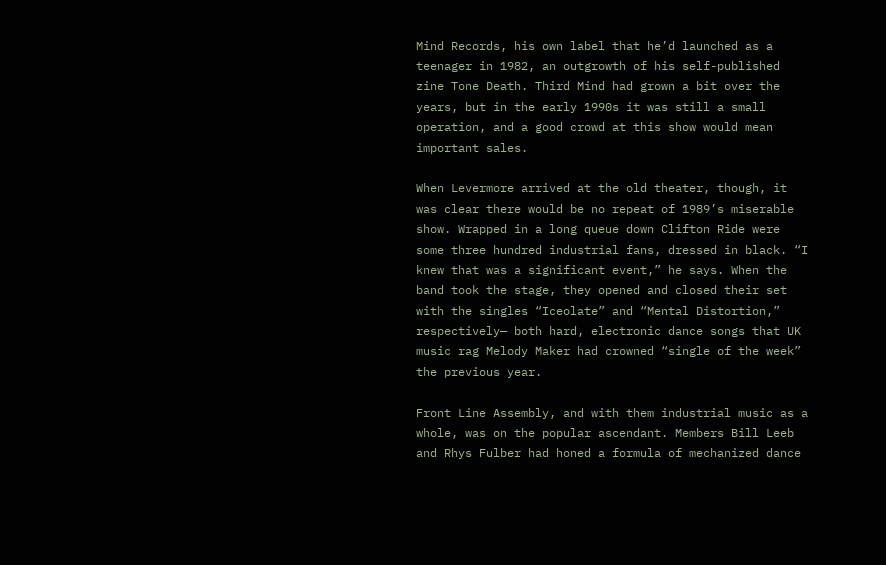Mind Records, his own label that he’d launched as a teenager in 1982, an outgrowth of his self-published zine Tone Death. Third Mind had grown a bit over the years, but in the early 1990s it was still a small operation, and a good crowd at this show would mean important sales.

When Levermore arrived at the old theater, though, it was clear there would be no repeat of 1989’s miserable show. Wrapped in a long queue down Clifton Ride were some three hundred industrial fans, dressed in black. “I knew that was a significant event,” he says. When the band took the stage, they opened and closed their set with the singles “Iceolate” and “Mental Distortion,” respectively— both hard, electronic dance songs that UK music rag Melody Maker had crowned “single of the week” the previous year.

Front Line Assembly, and with them industrial music as a whole, was on the popular ascendant. Members Bill Leeb and Rhys Fulber had honed a formula of mechanized dance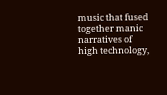music that fused together manic narratives of high technology,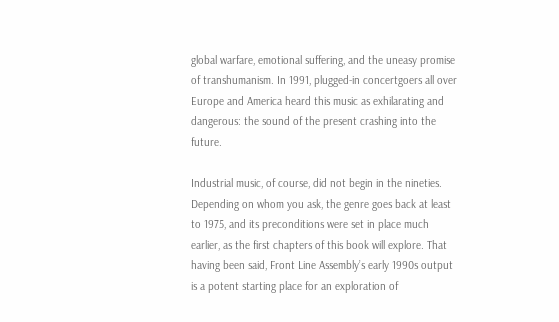global warfare, emotional suffering, and the uneasy promise of transhumanism. In 1991, plugged-in concertgoers all over Europe and America heard this music as exhilarating and dangerous: the sound of the present crashing into the future.

Industrial music, of course, did not begin in the nineties. Depending on whom you ask, the genre goes back at least to 1975, and its preconditions were set in place much earlier, as the first chapters of this book will explore. That having been said, Front Line Assembly’s early 1990s output is a potent starting place for an exploration of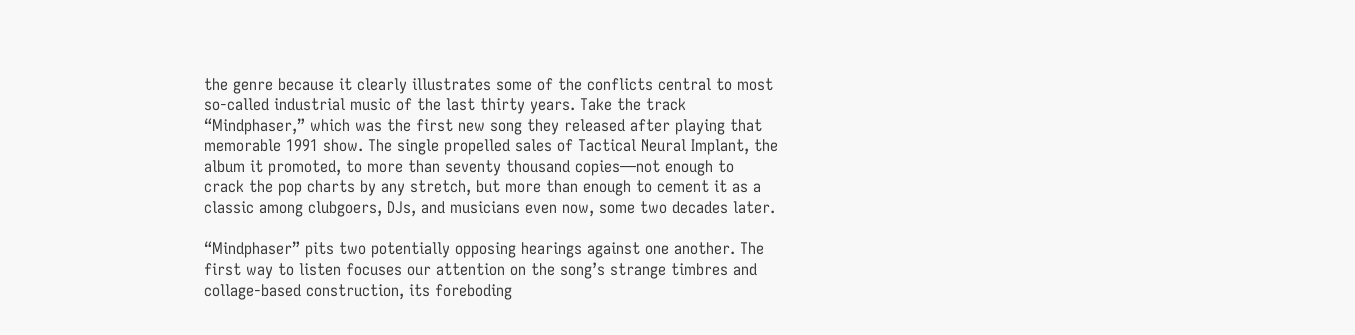the genre because it clearly illustrates some of the conflicts central to most so-called industrial music of the last thirty years. Take the track “Mindphaser,” which was the first new song they released after playing that memorable 1991 show. The single propelled sales of Tactical Neural Implant, the album it promoted, to more than seventy thousand copies—not enough to crack the pop charts by any stretch, but more than enough to cement it as a classic among clubgoers, DJs, and musicians even now, some two decades later.

“Mindphaser” pits two potentially opposing hearings against one another. The first way to listen focuses our attention on the song’s strange timbres and collage-based construction, its foreboding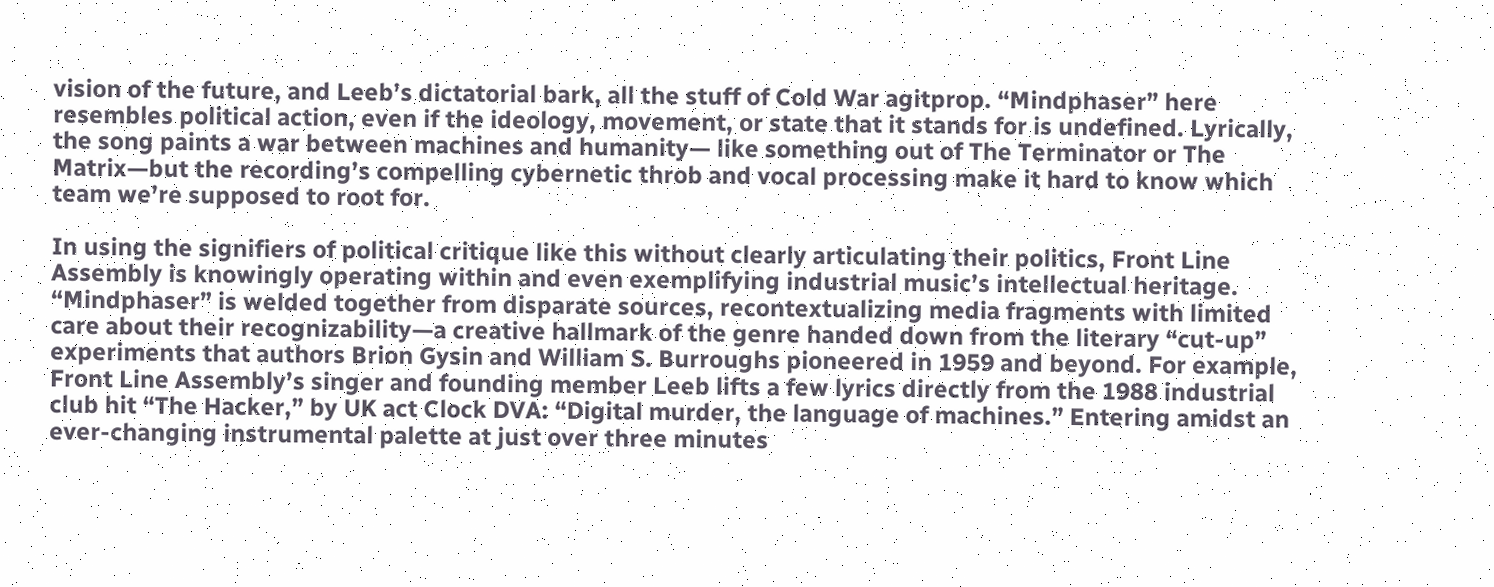vision of the future, and Leeb’s dictatorial bark, all the stuff of Cold War agitprop. “Mindphaser” here resembles political action, even if the ideology, movement, or state that it stands for is undefined. Lyrically, the song paints a war between machines and humanity— like something out of The Terminator or The Matrix—but the recording’s compelling cybernetic throb and vocal processing make it hard to know which team we’re supposed to root for.

In using the signifiers of political critique like this without clearly articulating their politics, Front Line Assembly is knowingly operating within and even exemplifying industrial music’s intellectual heritage. “Mindphaser” is welded together from disparate sources, recontextualizing media fragments with limited care about their recognizability—a creative hallmark of the genre handed down from the literary “cut-up” experiments that authors Brion Gysin and William S. Burroughs pioneered in 1959 and beyond. For example, Front Line Assembly’s singer and founding member Leeb lifts a few lyrics directly from the 1988 industrial club hit “The Hacker,” by UK act Clock DVA: “Digital murder, the language of machines.” Entering amidst an ever-changing instrumental palette at just over three minutes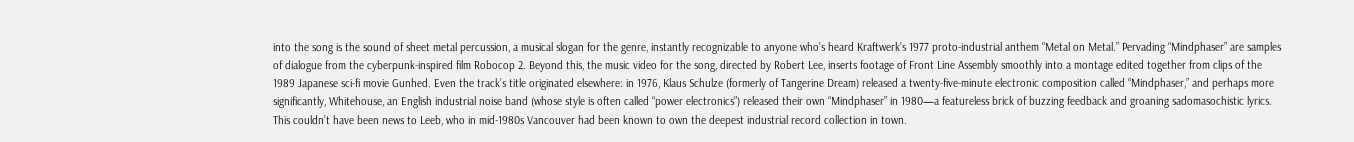into the song is the sound of sheet metal percussion, a musical slogan for the genre, instantly recognizable to anyone who’s heard Kraftwerk’s 1977 proto-industrial anthem “Metal on Metal.” Pervading “Mindphaser” are samples of dialogue from the cyberpunk-inspired film Robocop 2. Beyond this, the music video for the song, directed by Robert Lee, inserts footage of Front Line Assembly smoothly into a montage edited together from clips of the 1989 Japanese sci-fi movie Gunhed. Even the track’s title originated elsewhere: in 1976, Klaus Schulze (formerly of Tangerine Dream) released a twenty-five-minute electronic composition called “Mindphaser,” and perhaps more significantly, Whitehouse, an English industrial noise band (whose style is often called “power electronics”) released their own “Mindphaser” in 1980—a featureless brick of buzzing feedback and groaning sadomasochistic lyrics. This couldn’t have been news to Leeb, who in mid-1980s Vancouver had been known to own the deepest industrial record collection in town.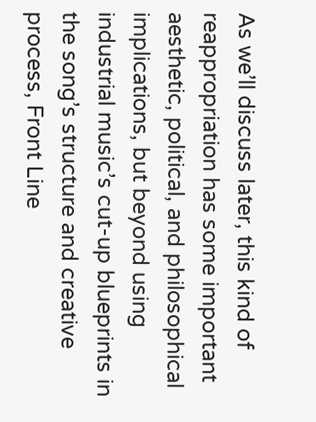As we’ll discuss later, this kind of reappropriation has some important aesthetic, political, and philosophical implications, but beyond using industrial music’s cut-up blueprints in the song’s structure and creative process, Front Line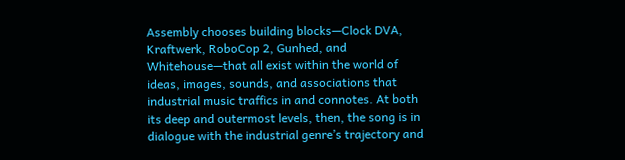Assembly chooses building blocks—Clock DVA, Kraftwerk, RoboCop 2, Gunhed, and Whitehouse—that all exist within the world of ideas, images, sounds, and associations that industrial music traffics in and connotes. At both its deep and outermost levels, then, the song is in dialogue with the industrial genre’s trajectory and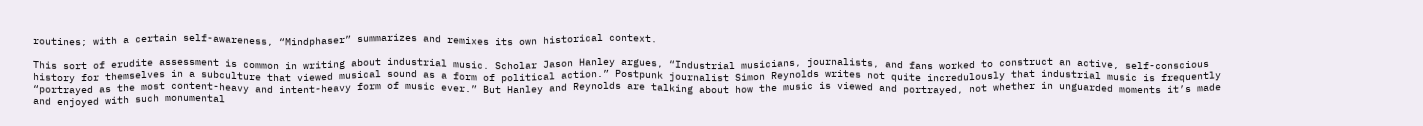routines; with a certain self-awareness, “Mindphaser” summarizes and remixes its own historical context.

This sort of erudite assessment is common in writing about industrial music. Scholar Jason Hanley argues, “Industrial musicians, journalists, and fans worked to construct an active, self-conscious history for themselves in a subculture that viewed musical sound as a form of political action.” Postpunk journalist Simon Reynolds writes not quite incredulously that industrial music is frequently “portrayed as the most content-heavy and intent-heavy form of music ever.” But Hanley and Reynolds are talking about how the music is viewed and portrayed, not whether in unguarded moments it’s made and enjoyed with such monumental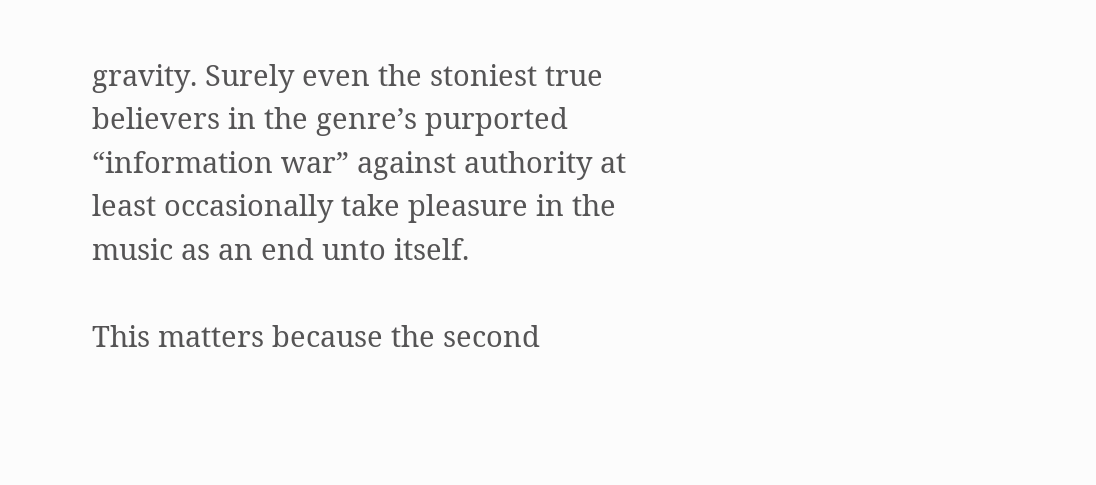gravity. Surely even the stoniest true believers in the genre’s purported “information war” against authority at least occasionally take pleasure in the music as an end unto itself.

This matters because the second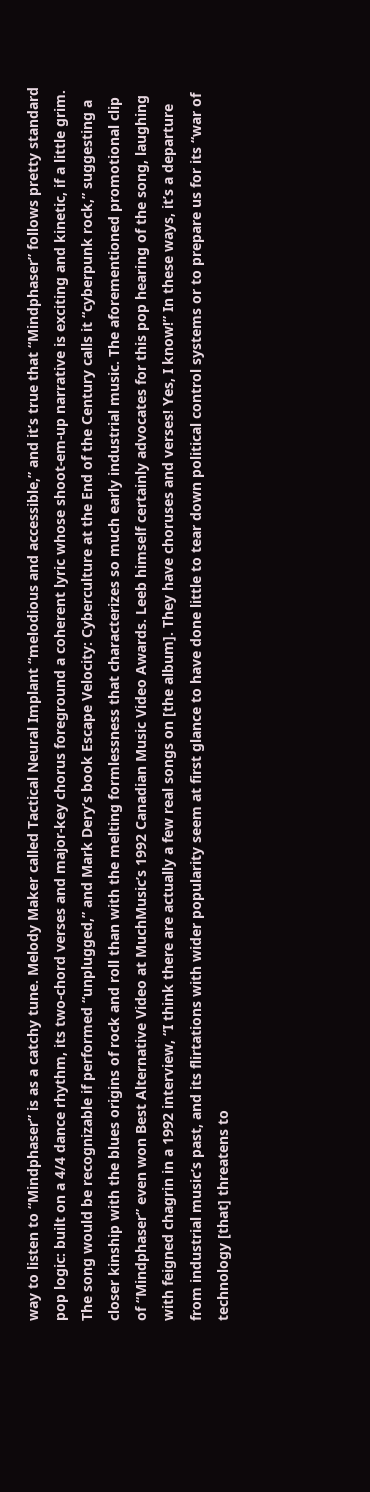way to listen to “Mindphaser” is as a catchy tune. Melody Maker called Tactical Neural Implant “melodious and accessible,” and it’s true that “Mindphaser” follows pretty standard pop logic: built on a 4/4 dance rhythm, its two-chord verses and major-key chorus foreground a coherent lyric whose shoot-em-up narrative is exciting and kinetic, if a little grim. The song would be recognizable if performed “unplugged,” and Mark Dery’s book Escape Velocity: Cyberculture at the End of the Century calls it “cyberpunk rock,” suggesting a closer kinship with the blues origins of rock and roll than with the melting formlessness that characterizes so much early industrial music. The aforementioned promotional clip of “Mindphaser” even won Best Alternative Video at MuchMusic’s 1992 Canadian Music Video Awards. Leeb himself certainly advocates for this pop hearing of the song, laughing with feigned chagrin in a 1992 interview, “I think there are actually a few real songs on [the album]. They have choruses and verses! Yes, I know!” In these ways, it’s a departure from industrial music’s past, and its flirtations with wider popularity seem at first glance to have done little to tear down political control systems or to prepare us for its “war of technology [that] threatens to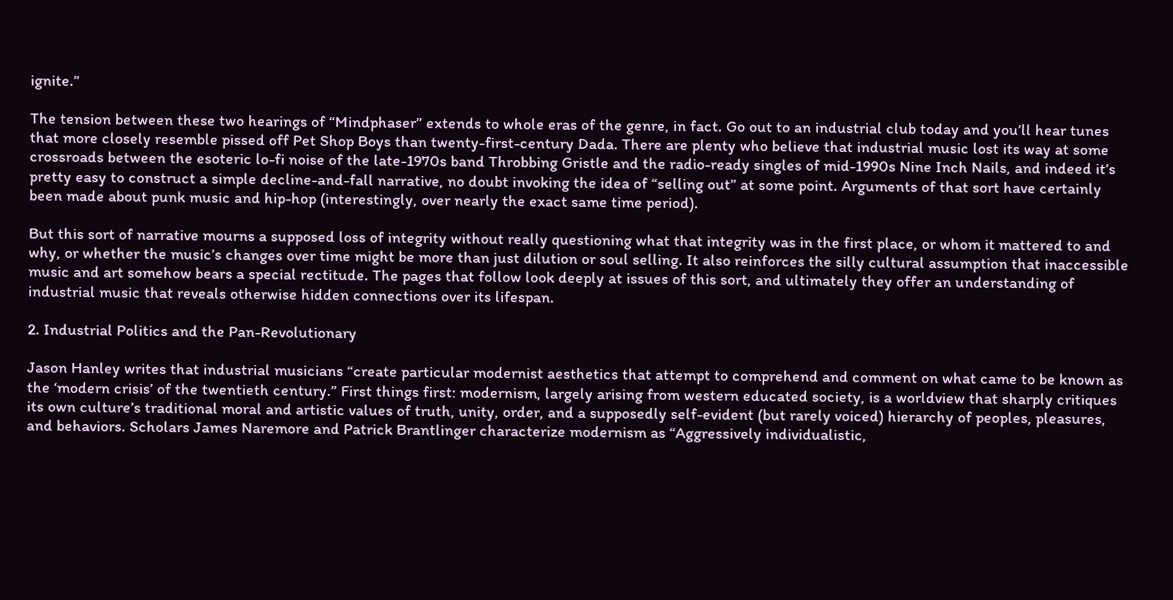ignite.”

The tension between these two hearings of “Mindphaser” extends to whole eras of the genre, in fact. Go out to an industrial club today and you’ll hear tunes that more closely resemble pissed off Pet Shop Boys than twenty-first-century Dada. There are plenty who believe that industrial music lost its way at some crossroads between the esoteric lo-fi noise of the late-1970s band Throbbing Gristle and the radio-ready singles of mid-1990s Nine Inch Nails, and indeed it’s pretty easy to construct a simple decline-and-fall narrative, no doubt invoking the idea of “selling out” at some point. Arguments of that sort have certainly been made about punk music and hip-hop (interestingly, over nearly the exact same time period).

But this sort of narrative mourns a supposed loss of integrity without really questioning what that integrity was in the first place, or whom it mattered to and why, or whether the music’s changes over time might be more than just dilution or soul selling. It also reinforces the silly cultural assumption that inaccessible music and art somehow bears a special rectitude. The pages that follow look deeply at issues of this sort, and ultimately they offer an understanding of industrial music that reveals otherwise hidden connections over its lifespan.

2. Industrial Politics and the Pan-Revolutionary

Jason Hanley writes that industrial musicians “create particular modernist aesthetics that attempt to comprehend and comment on what came to be known as the ‘modern crisis’ of the twentieth century.” First things first: modernism, largely arising from western educated society, is a worldview that sharply critiques its own culture’s traditional moral and artistic values of truth, unity, order, and a supposedly self-evident (but rarely voiced) hierarchy of peoples, pleasures, and behaviors. Scholars James Naremore and Patrick Brantlinger characterize modernism as “Aggressively individualistic,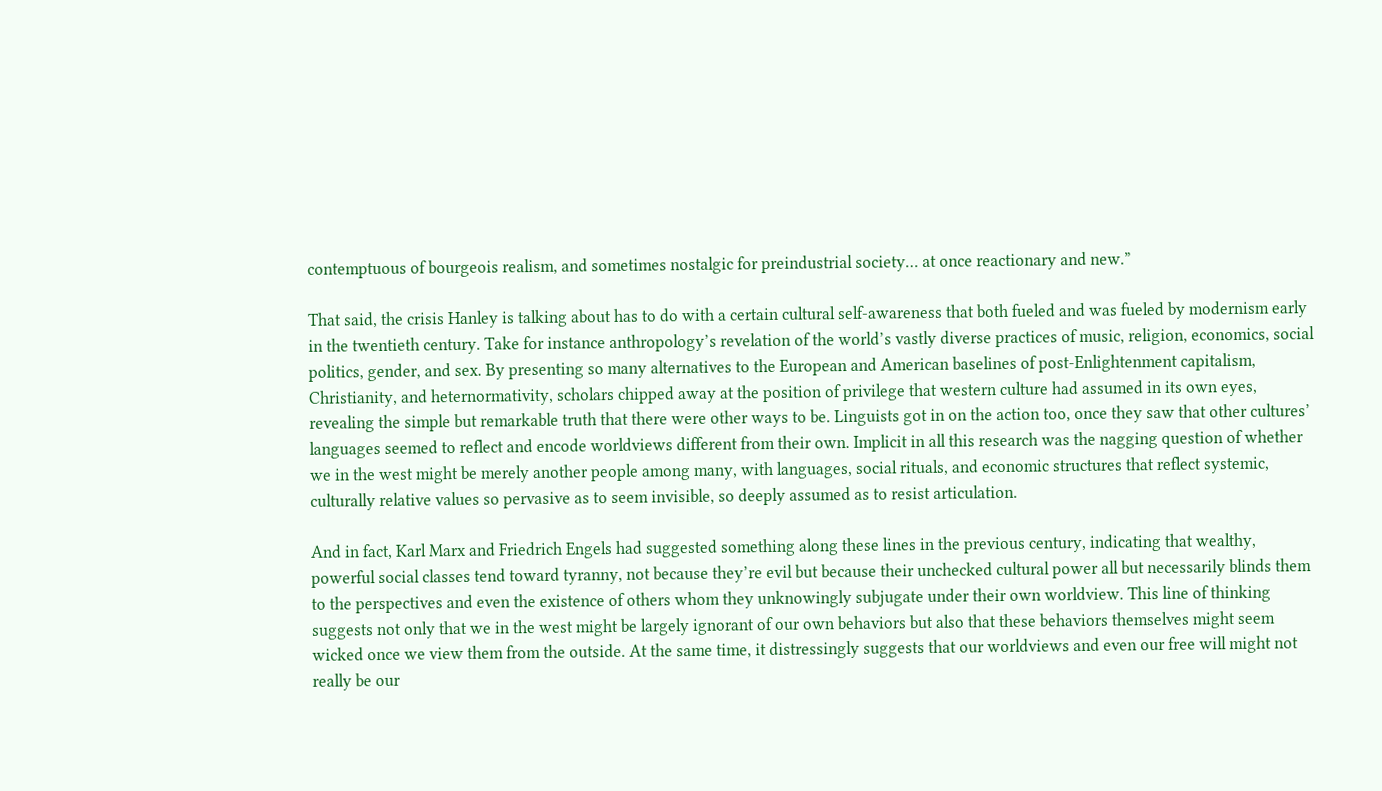contemptuous of bourgeois realism, and sometimes nostalgic for preindustrial society… at once reactionary and new.”

That said, the crisis Hanley is talking about has to do with a certain cultural self-awareness that both fueled and was fueled by modernism early in the twentieth century. Take for instance anthropology’s revelation of the world’s vastly diverse practices of music, religion, economics, social politics, gender, and sex. By presenting so many alternatives to the European and American baselines of post-Enlightenment capitalism, Christianity, and heternormativity, scholars chipped away at the position of privilege that western culture had assumed in its own eyes, revealing the simple but remarkable truth that there were other ways to be. Linguists got in on the action too, once they saw that other cultures’ languages seemed to reflect and encode worldviews different from their own. Implicit in all this research was the nagging question of whether we in the west might be merely another people among many, with languages, social rituals, and economic structures that reflect systemic, culturally relative values so pervasive as to seem invisible, so deeply assumed as to resist articulation.

And in fact, Karl Marx and Friedrich Engels had suggested something along these lines in the previous century, indicating that wealthy, powerful social classes tend toward tyranny, not because they’re evil but because their unchecked cultural power all but necessarily blinds them to the perspectives and even the existence of others whom they unknowingly subjugate under their own worldview. This line of thinking suggests not only that we in the west might be largely ignorant of our own behaviors but also that these behaviors themselves might seem wicked once we view them from the outside. At the same time, it distressingly suggests that our worldviews and even our free will might not really be our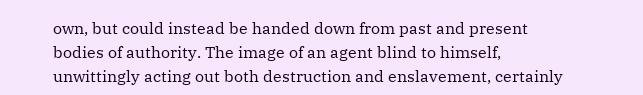own, but could instead be handed down from past and present bodies of authority. The image of an agent blind to himself, unwittingly acting out both destruction and enslavement, certainly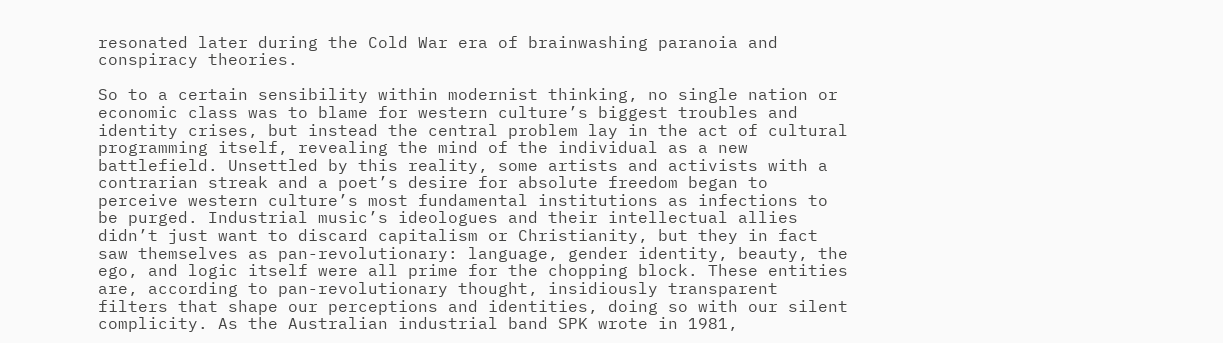resonated later during the Cold War era of brainwashing paranoia and conspiracy theories.

So to a certain sensibility within modernist thinking, no single nation or economic class was to blame for western culture’s biggest troubles and identity crises, but instead the central problem lay in the act of cultural programming itself, revealing the mind of the individual as a new battlefield. Unsettled by this reality, some artists and activists with a contrarian streak and a poet’s desire for absolute freedom began to perceive western culture’s most fundamental institutions as infections to be purged. Industrial music’s ideologues and their intellectual allies didn’t just want to discard capitalism or Christianity, but they in fact saw themselves as pan-revolutionary: language, gender identity, beauty, the ego, and logic itself were all prime for the chopping block. These entities are, according to pan-revolutionary thought, insidiously transparent filters that shape our perceptions and identities, doing so with our silent complicity. As the Australian industrial band SPK wrote in 1981,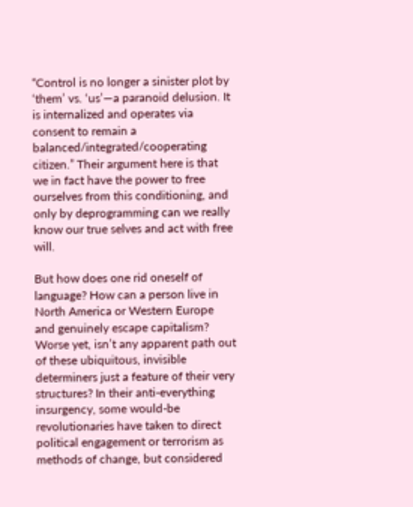“Control is no longer a sinister plot by ‘them’ vs. ‘us’—a paranoid delusion. It is internalized and operates via consent to remain a balanced/integrated/cooperating citizen.” Their argument here is that we in fact have the power to free ourselves from this conditioning, and only by deprogramming can we really know our true selves and act with free will.

But how does one rid oneself of language? How can a person live in North America or Western Europe and genuinely escape capitalism? Worse yet, isn’t any apparent path out of these ubiquitous, invisible determiners just a feature of their very structures? In their anti-everything insurgency, some would-be revolutionaries have taken to direct political engagement or terrorism as methods of change, but considered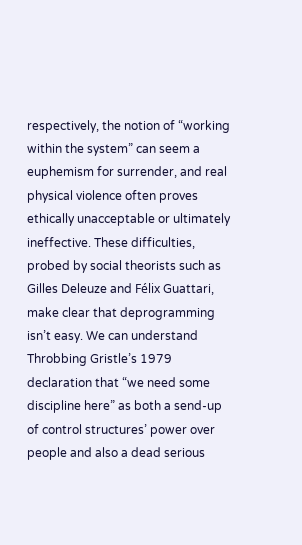respectively, the notion of “working within the system” can seem a euphemism for surrender, and real physical violence often proves ethically unacceptable or ultimately ineffective. These difficulties, probed by social theorists such as Gilles Deleuze and Félix Guattari, make clear that deprogramming isn’t easy. We can understand Throbbing Gristle’s 1979 declaration that “we need some discipline here” as both a send-up of control structures’ power over people and also a dead serious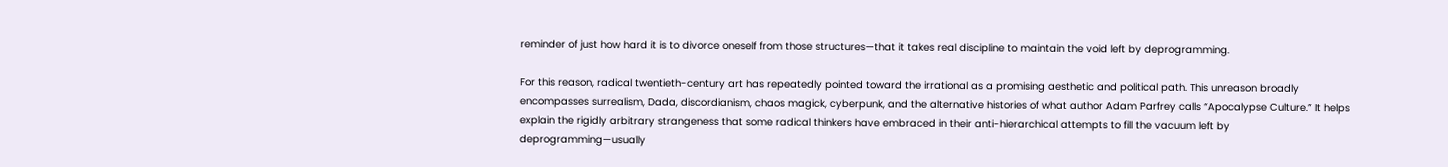reminder of just how hard it is to divorce oneself from those structures—that it takes real discipline to maintain the void left by deprogramming.

For this reason, radical twentieth-century art has repeatedly pointed toward the irrational as a promising aesthetic and political path. This unreason broadly encompasses surrealism, Dada, discordianism, chaos magick, cyberpunk, and the alternative histories of what author Adam Parfrey calls “Apocalypse Culture.” It helps explain the rigidly arbitrary strangeness that some radical thinkers have embraced in their anti-hierarchical attempts to fill the vacuum left by deprogramming—usually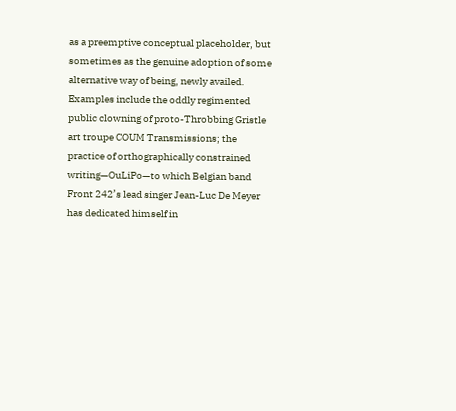as a preemptive conceptual placeholder, but sometimes as the genuine adoption of some alternative way of being, newly availed. Examples include the oddly regimented public clowning of proto-Throbbing Gristle art troupe COUM Transmissions; the practice of orthographically constrained writing—OuLiPo—to which Belgian band Front 242’s lead singer Jean-Luc De Meyer has dedicated himself in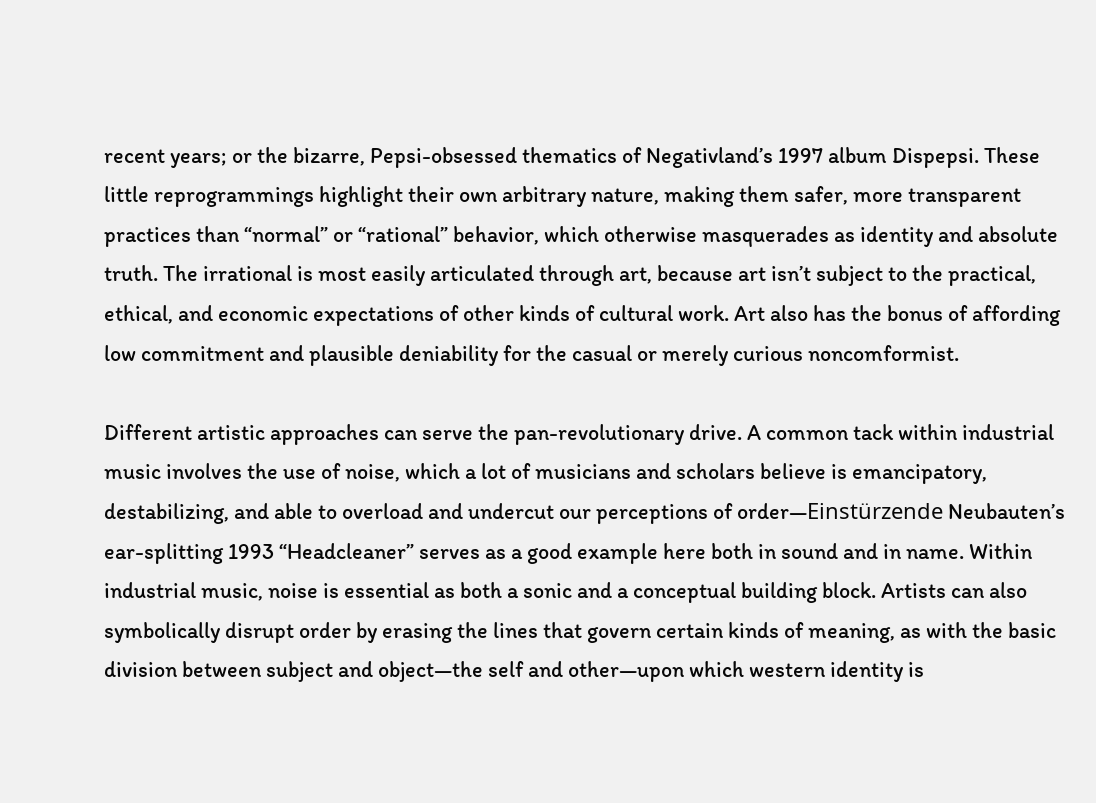recent years; or the bizarre, Pepsi-obsessed thematics of Negativland’s 1997 album Dispepsi. These little reprogrammings highlight their own arbitrary nature, making them safer, more transparent practices than “normal” or “rational” behavior, which otherwise masquerades as identity and absolute truth. The irrational is most easily articulated through art, because art isn’t subject to the practical, ethical, and economic expectations of other kinds of cultural work. Art also has the bonus of affording low commitment and plausible deniability for the casual or merely curious noncomformist.

Different artistic approaches can serve the pan-revolutionary drive. A common tack within industrial music involves the use of noise, which a lot of musicians and scholars believe is emancipatory, destabilizing, and able to overload and undercut our perceptions of order—Einstürzende Neubauten’s ear-splitting 1993 “Headcleaner” serves as a good example here both in sound and in name. Within industrial music, noise is essential as both a sonic and a conceptual building block. Artists can also symbolically disrupt order by erasing the lines that govern certain kinds of meaning, as with the basic division between subject and object—the self and other—upon which western identity is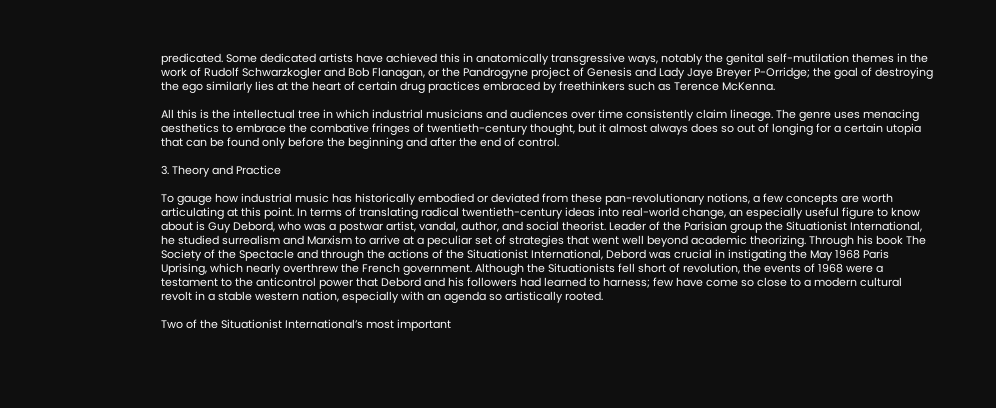predicated. Some dedicated artists have achieved this in anatomically transgressive ways, notably the genital self-mutilation themes in the work of Rudolf Schwarzkogler and Bob Flanagan, or the Pandrogyne project of Genesis and Lady Jaye Breyer P-Orridge; the goal of destroying the ego similarly lies at the heart of certain drug practices embraced by freethinkers such as Terence McKenna.

All this is the intellectual tree in which industrial musicians and audiences over time consistently claim lineage. The genre uses menacing aesthetics to embrace the combative fringes of twentieth-century thought, but it almost always does so out of longing for a certain utopia that can be found only before the beginning and after the end of control.

3. Theory and Practice

To gauge how industrial music has historically embodied or deviated from these pan-revolutionary notions, a few concepts are worth articulating at this point. In terms of translating radical twentieth-century ideas into real-world change, an especially useful figure to know about is Guy Debord, who was a postwar artist, vandal, author, and social theorist. Leader of the Parisian group the Situationist International, he studied surrealism and Marxism to arrive at a peculiar set of strategies that went well beyond academic theorizing. Through his book The Society of the Spectacle and through the actions of the Situationist International, Debord was crucial in instigating the May 1968 Paris Uprising, which nearly overthrew the French government. Although the Situationists fell short of revolution, the events of 1968 were a testament to the anticontrol power that Debord and his followers had learned to harness; few have come so close to a modern cultural revolt in a stable western nation, especially with an agenda so artistically rooted.

Two of the Situationist International’s most important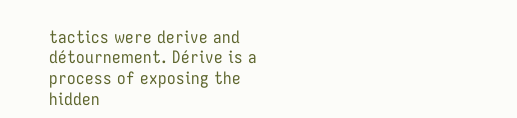tactics were derive and détournement. Dérive is a process of exposing the hidden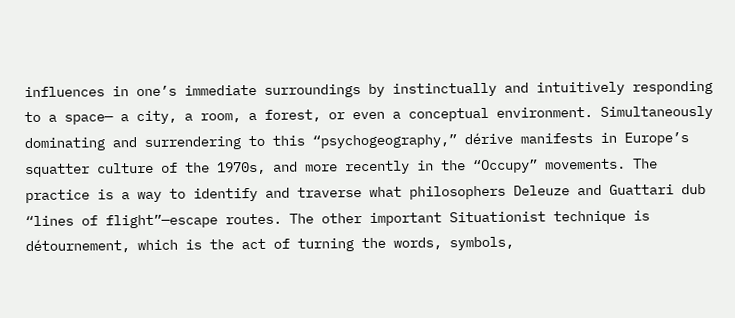influences in one’s immediate surroundings by instinctually and intuitively responding to a space— a city, a room, a forest, or even a conceptual environment. Simultaneously dominating and surrendering to this “psychogeography,” dérive manifests in Europe’s squatter culture of the 1970s, and more recently in the “Occupy” movements. The practice is a way to identify and traverse what philosophers Deleuze and Guattari dub “lines of flight”—escape routes. The other important Situationist technique is détournement, which is the act of turning the words, symbols,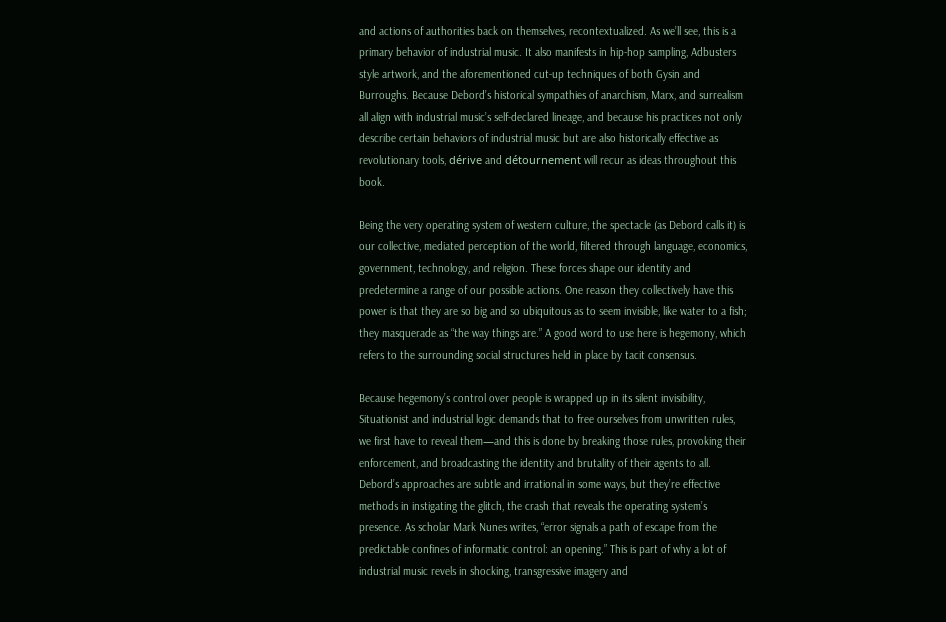and actions of authorities back on themselves, recontextualized. As we’ll see, this is a primary behavior of industrial music. It also manifests in hip-hop sampling, Adbusters style artwork, and the aforementioned cut-up techniques of both Gysin and Burroughs. Because Debord’s historical sympathies of anarchism, Marx, and surrealism all align with industrial music’s self-declared lineage, and because his practices not only describe certain behaviors of industrial music but are also historically effective as revolutionary tools, dérive and détournement will recur as ideas throughout this book.

Being the very operating system of western culture, the spectacle (as Debord calls it) is our collective, mediated perception of the world, filtered through language, economics, government, technology, and religion. These forces shape our identity and predetermine a range of our possible actions. One reason they collectively have this power is that they are so big and so ubiquitous as to seem invisible, like water to a fish; they masquerade as “the way things are.” A good word to use here is hegemony, which refers to the surrounding social structures held in place by tacit consensus.

Because hegemony’s control over people is wrapped up in its silent invisibility, Situationist and industrial logic demands that to free ourselves from unwritten rules, we first have to reveal them—and this is done by breaking those rules, provoking their enforcement, and broadcasting the identity and brutality of their agents to all. Debord’s approaches are subtle and irrational in some ways, but they’re effective methods in instigating the glitch, the crash that reveals the operating system’s presence. As scholar Mark Nunes writes, “error signals a path of escape from the predictable confines of informatic control: an opening.” This is part of why a lot of industrial music revels in shocking, transgressive imagery and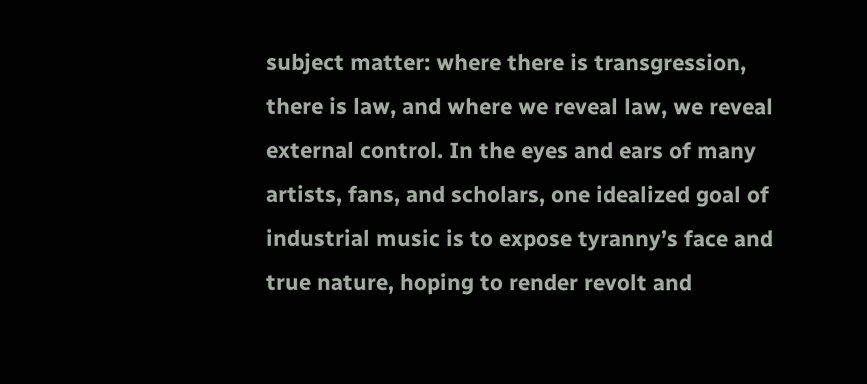subject matter: where there is transgression, there is law, and where we reveal law, we reveal external control. In the eyes and ears of many artists, fans, and scholars, one idealized goal of industrial music is to expose tyranny’s face and true nature, hoping to render revolt and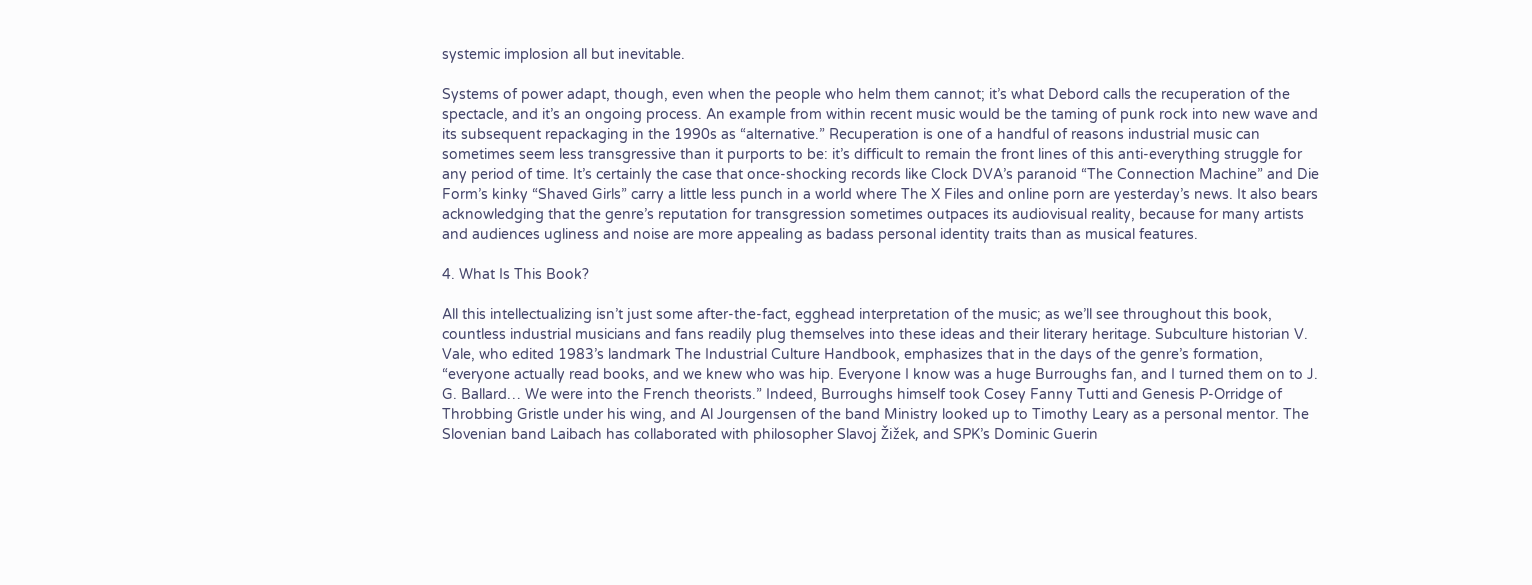systemic implosion all but inevitable.

Systems of power adapt, though, even when the people who helm them cannot; it’s what Debord calls the recuperation of the spectacle, and it’s an ongoing process. An example from within recent music would be the taming of punk rock into new wave and its subsequent repackaging in the 1990s as “alternative.” Recuperation is one of a handful of reasons industrial music can sometimes seem less transgressive than it purports to be: it’s difficult to remain the front lines of this anti-everything struggle for any period of time. It’s certainly the case that once-shocking records like Clock DVA’s paranoid “The Connection Machine” and Die Form’s kinky “Shaved Girls” carry a little less punch in a world where The X Files and online porn are yesterday’s news. It also bears acknowledging that the genre’s reputation for transgression sometimes outpaces its audiovisual reality, because for many artists and audiences ugliness and noise are more appealing as badass personal identity traits than as musical features.

4. What Is This Book?

All this intellectualizing isn’t just some after-the-fact, egghead interpretation of the music; as we’ll see throughout this book, countless industrial musicians and fans readily plug themselves into these ideas and their literary heritage. Subculture historian V. Vale, who edited 1983’s landmark The Industrial Culture Handbook, emphasizes that in the days of the genre’s formation, “everyone actually read books, and we knew who was hip. Everyone I know was a huge Burroughs fan, and I turned them on to J. G. Ballard… We were into the French theorists.” Indeed, Burroughs himself took Cosey Fanny Tutti and Genesis P-Orridge of Throbbing Gristle under his wing, and Al Jourgensen of the band Ministry looked up to Timothy Leary as a personal mentor. The Slovenian band Laibach has collaborated with philosopher Slavoj Žižek, and SPK’s Dominic Guerin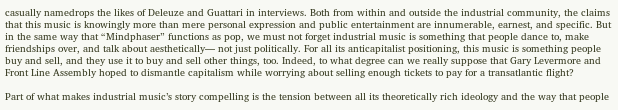casually namedrops the likes of Deleuze and Guattari in interviews. Both from within and outside the industrial community, the claims that this music is knowingly more than mere personal expression and public entertainment are innumerable, earnest, and specific. But in the same way that “Mindphaser” functions as pop, we must not forget industrial music is something that people dance to, make friendships over, and talk about aesthetically— not just politically. For all its anticapitalist positioning, this music is something people buy and sell, and they use it to buy and sell other things, too. Indeed, to what degree can we really suppose that Gary Levermore and Front Line Assembly hoped to dismantle capitalism while worrying about selling enough tickets to pay for a transatlantic flight?

Part of what makes industrial music’s story compelling is the tension between all its theoretically rich ideology and the way that people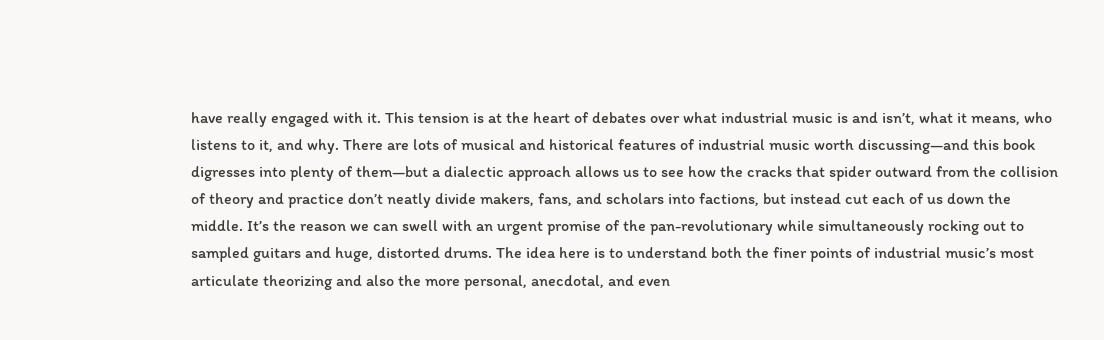have really engaged with it. This tension is at the heart of debates over what industrial music is and isn’t, what it means, who listens to it, and why. There are lots of musical and historical features of industrial music worth discussing—and this book digresses into plenty of them—but a dialectic approach allows us to see how the cracks that spider outward from the collision of theory and practice don’t neatly divide makers, fans, and scholars into factions, but instead cut each of us down the middle. It’s the reason we can swell with an urgent promise of the pan-revolutionary while simultaneously rocking out to sampled guitars and huge, distorted drums. The idea here is to understand both the finer points of industrial music’s most articulate theorizing and also the more personal, anecdotal, and even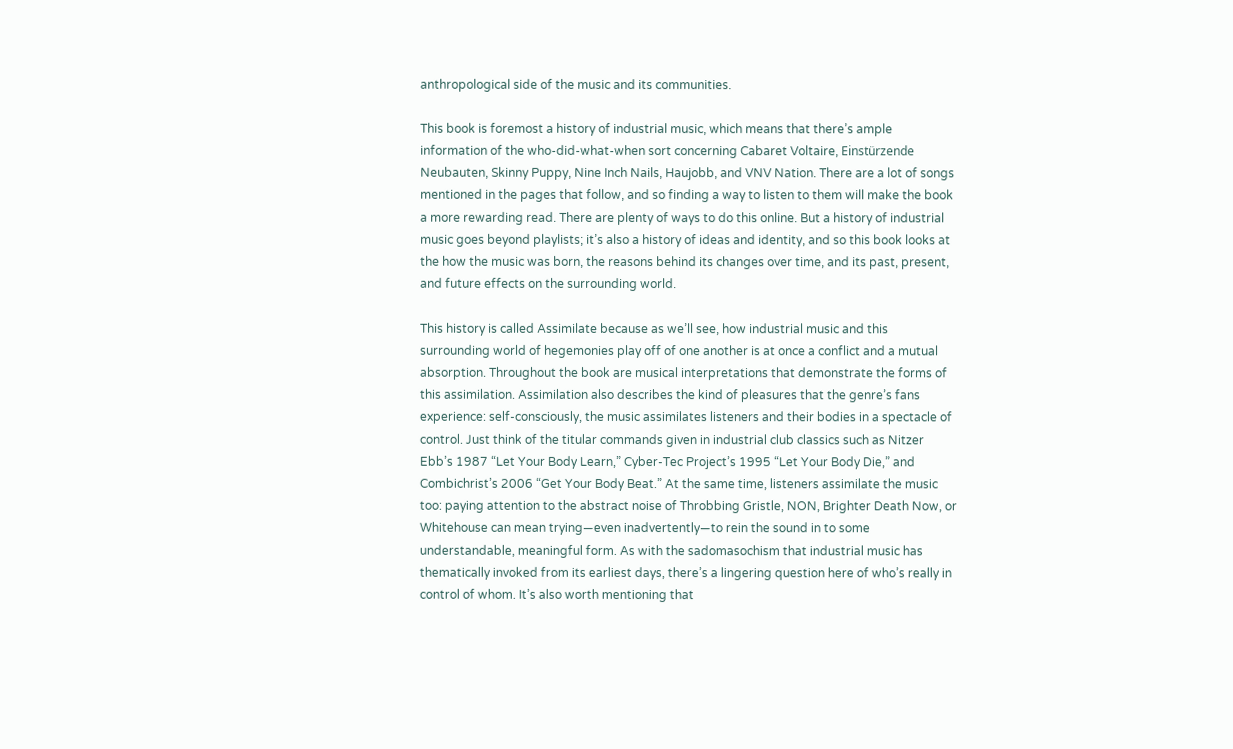anthropological side of the music and its communities.

This book is foremost a history of industrial music, which means that there’s ample information of the who-did-what-when sort concerning Cabaret Voltaire, Einstürzende Neubauten, Skinny Puppy, Nine Inch Nails, Haujobb, and VNV Nation. There are a lot of songs mentioned in the pages that follow, and so finding a way to listen to them will make the book a more rewarding read. There are plenty of ways to do this online. But a history of industrial music goes beyond playlists; it’s also a history of ideas and identity, and so this book looks at the how the music was born, the reasons behind its changes over time, and its past, present, and future effects on the surrounding world.

This history is called Assimilate because as we’ll see, how industrial music and this surrounding world of hegemonies play off of one another is at once a conflict and a mutual absorption. Throughout the book are musical interpretations that demonstrate the forms of this assimilation. Assimilation also describes the kind of pleasures that the genre’s fans experience: self-consciously, the music assimilates listeners and their bodies in a spectacle of control. Just think of the titular commands given in industrial club classics such as Nitzer Ebb’s 1987 “Let Your Body Learn,” Cyber-Tec Project’s 1995 “Let Your Body Die,” and Combichrist’s 2006 “Get Your Body Beat.” At the same time, listeners assimilate the music too: paying attention to the abstract noise of Throbbing Gristle, NON, Brighter Death Now, or Whitehouse can mean trying—even inadvertently—to rein the sound in to some understandable, meaningful form. As with the sadomasochism that industrial music has thematically invoked from its earliest days, there’s a lingering question here of who’s really in control of whom. It’s also worth mentioning that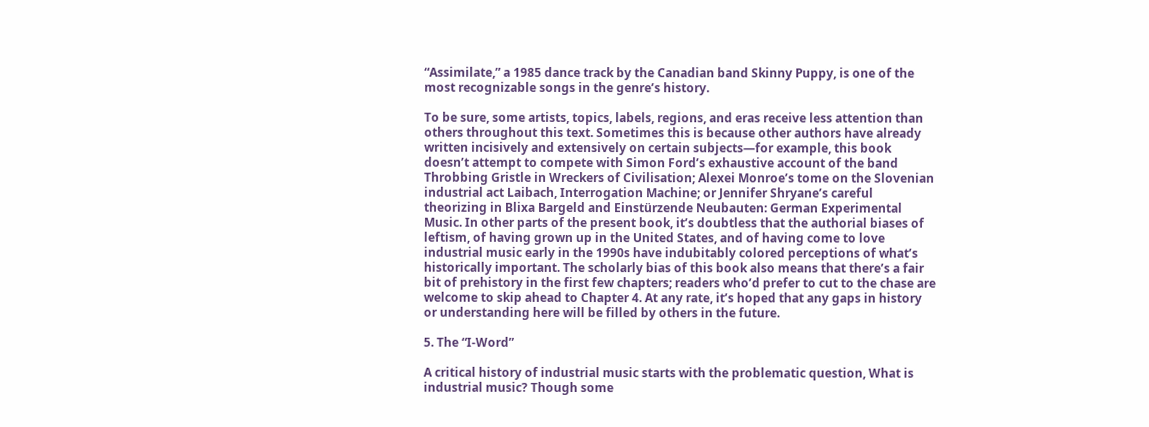“Assimilate,” a 1985 dance track by the Canadian band Skinny Puppy, is one of the most recognizable songs in the genre’s history.

To be sure, some artists, topics, labels, regions, and eras receive less attention than others throughout this text. Sometimes this is because other authors have already written incisively and extensively on certain subjects—for example, this book doesn’t attempt to compete with Simon Ford’s exhaustive account of the band Throbbing Gristle in Wreckers of Civilisation; Alexei Monroe’s tome on the Slovenian industrial act Laibach, Interrogation Machine; or Jennifer Shryane’s careful theorizing in Blixa Bargeld and Einstürzende Neubauten: German Experimental Music. In other parts of the present book, it’s doubtless that the authorial biases of leftism, of having grown up in the United States, and of having come to love industrial music early in the 1990s have indubitably colored perceptions of what’s historically important. The scholarly bias of this book also means that there’s a fair bit of prehistory in the first few chapters; readers who’d prefer to cut to the chase are welcome to skip ahead to Chapter 4. At any rate, it’s hoped that any gaps in history or understanding here will be filled by others in the future.

5. The “I-Word”

A critical history of industrial music starts with the problematic question, What is industrial music? Though some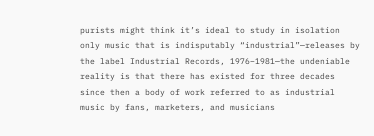purists might think it’s ideal to study in isolation only music that is indisputably “industrial”—releases by the label Industrial Records, 1976–1981—the undeniable reality is that there has existed for three decades since then a body of work referred to as industrial music by fans, marketers, and musicians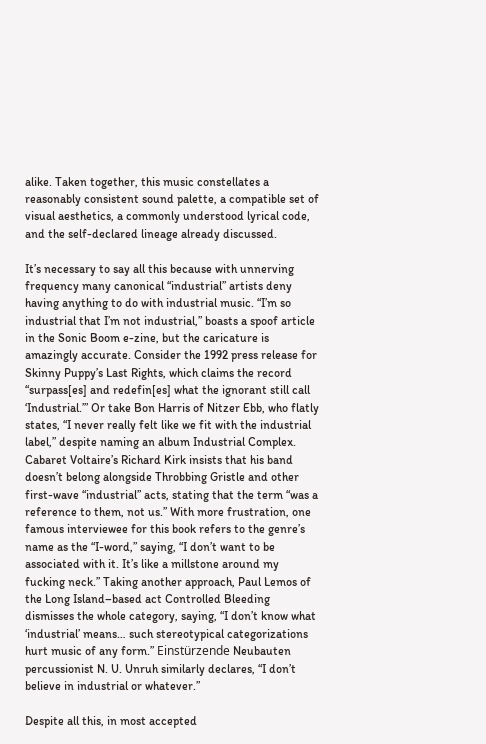alike. Taken together, this music constellates a reasonably consistent sound palette, a compatible set of visual aesthetics, a commonly understood lyrical code, and the self-declared lineage already discussed.

It’s necessary to say all this because with unnerving frequency many canonical “industrial” artists deny having anything to do with industrial music. “I’m so industrial that I’m not industrial,” boasts a spoof article in the Sonic Boom e-zine, but the caricature is amazingly accurate. Consider the 1992 press release for Skinny Puppy’s Last Rights, which claims the record “surpass[es] and redefin[es] what the ignorant still call ‘Industrial.’” Or take Bon Harris of Nitzer Ebb, who flatly states, “I never really felt like we fit with the industrial label,” despite naming an album Industrial Complex. Cabaret Voltaire’s Richard Kirk insists that his band doesn’t belong alongside Throbbing Gristle and other first-wave “industrial” acts, stating that the term “was a reference to them, not us.” With more frustration, one famous interviewee for this book refers to the genre’s name as the “I-word,” saying, “I don’t want to be associated with it. It’s like a millstone around my fucking neck.” Taking another approach, Paul Lemos of the Long Island–based act Controlled Bleeding dismisses the whole category, saying, “I don’t know what ‘industrial’ means… such stereotypical categorizations hurt music of any form.” Einstürzende Neubauten percussionist N. U. Unruh similarly declares, “I don’t believe in industrial or whatever.”

Despite all this, in most accepted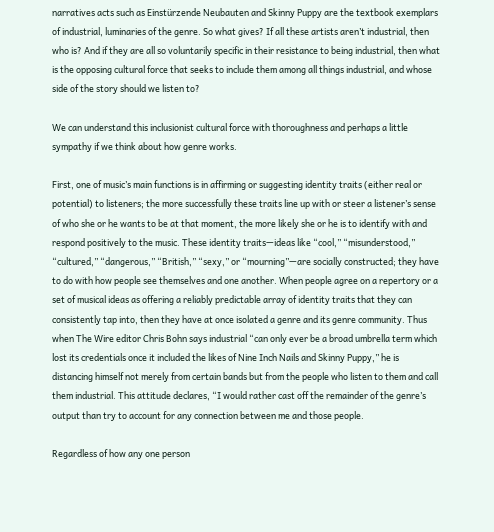narratives acts such as Einstürzende Neubauten and Skinny Puppy are the textbook exemplars of industrial, luminaries of the genre. So what gives? If all these artists aren’t industrial, then who is? And if they are all so voluntarily specific in their resistance to being industrial, then what is the opposing cultural force that seeks to include them among all things industrial, and whose side of the story should we listen to?

We can understand this inclusionist cultural force with thoroughness and perhaps a little sympathy if we think about how genre works.

First, one of music’s main functions is in affirming or suggesting identity traits (either real or potential) to listeners; the more successfully these traits line up with or steer a listener’s sense of who she or he wants to be at that moment, the more likely she or he is to identify with and respond positively to the music. These identity traits—ideas like “cool,” “misunderstood,” “cultured,” “dangerous,” “British,” “sexy,” or “mourning”—are socially constructed; they have to do with how people see themselves and one another. When people agree on a repertory or a set of musical ideas as offering a reliably predictable array of identity traits that they can consistently tap into, then they have at once isolated a genre and its genre community. Thus when The Wire editor Chris Bohn says industrial “can only ever be a broad umbrella term which lost its credentials once it included the likes of Nine Inch Nails and Skinny Puppy,” he is distancing himself not merely from certain bands but from the people who listen to them and call them industrial. This attitude declares, “I would rather cast off the remainder of the genre’s output than try to account for any connection between me and those people.

Regardless of how any one person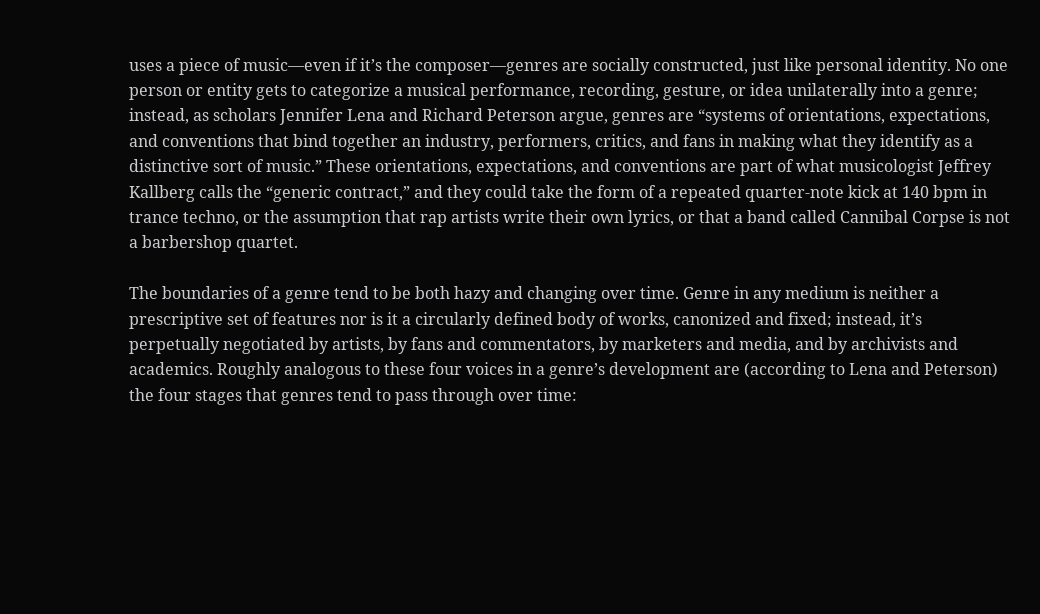uses a piece of music—even if it’s the composer—genres are socially constructed, just like personal identity. No one person or entity gets to categorize a musical performance, recording, gesture, or idea unilaterally into a genre; instead, as scholars Jennifer Lena and Richard Peterson argue, genres are “systems of orientations, expectations, and conventions that bind together an industry, performers, critics, and fans in making what they identify as a distinctive sort of music.” These orientations, expectations, and conventions are part of what musicologist Jeffrey Kallberg calls the “generic contract,” and they could take the form of a repeated quarter-note kick at 140 bpm in trance techno, or the assumption that rap artists write their own lyrics, or that a band called Cannibal Corpse is not a barbershop quartet.

The boundaries of a genre tend to be both hazy and changing over time. Genre in any medium is neither a prescriptive set of features nor is it a circularly defined body of works, canonized and fixed; instead, it’s perpetually negotiated by artists, by fans and commentators, by marketers and media, and by archivists and academics. Roughly analogous to these four voices in a genre’s development are (according to Lena and Peterson) the four stages that genres tend to pass through over time: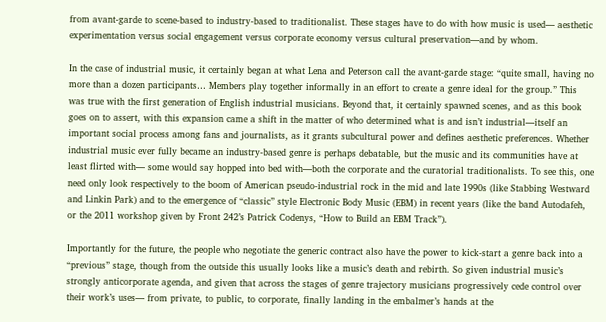from avant-garde to scene-based to industry-based to traditionalist. These stages have to do with how music is used— aesthetic experimentation versus social engagement versus corporate economy versus cultural preservation—and by whom.

In the case of industrial music, it certainly began at what Lena and Peterson call the avant-garde stage: “quite small, having no more than a dozen participants… Members play together informally in an effort to create a genre ideal for the group.” This was true with the first generation of English industrial musicians. Beyond that, it certainly spawned scenes, and as this book goes on to assert, with this expansion came a shift in the matter of who determined what is and isn’t industrial—itself an important social process among fans and journalists, as it grants subcultural power and defines aesthetic preferences. Whether industrial music ever fully became an industry-based genre is perhaps debatable, but the music and its communities have at least flirted with— some would say hopped into bed with—both the corporate and the curatorial traditionalists. To see this, one need only look respectively to the boom of American pseudo-industrial rock in the mid and late 1990s (like Stabbing Westward and Linkin Park) and to the emergence of “classic” style Electronic Body Music (EBM) in recent years (like the band Autodafeh, or the 2011 workshop given by Front 242’s Patrick Codenys, “How to Build an EBM Track”).

Importantly for the future, the people who negotiate the generic contract also have the power to kick-start a genre back into a “previous” stage, though from the outside this usually looks like a music’s death and rebirth. So given industrial music’s strongly anticorporate agenda, and given that across the stages of genre trajectory musicians progressively cede control over their work’s uses— from private, to public, to corporate, finally landing in the embalmer’s hands at the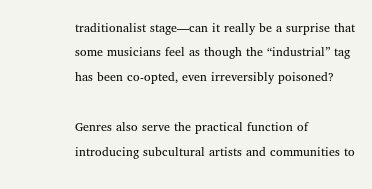traditionalist stage—can it really be a surprise that some musicians feel as though the “industrial” tag has been co-opted, even irreversibly poisoned?

Genres also serve the practical function of introducing subcultural artists and communities to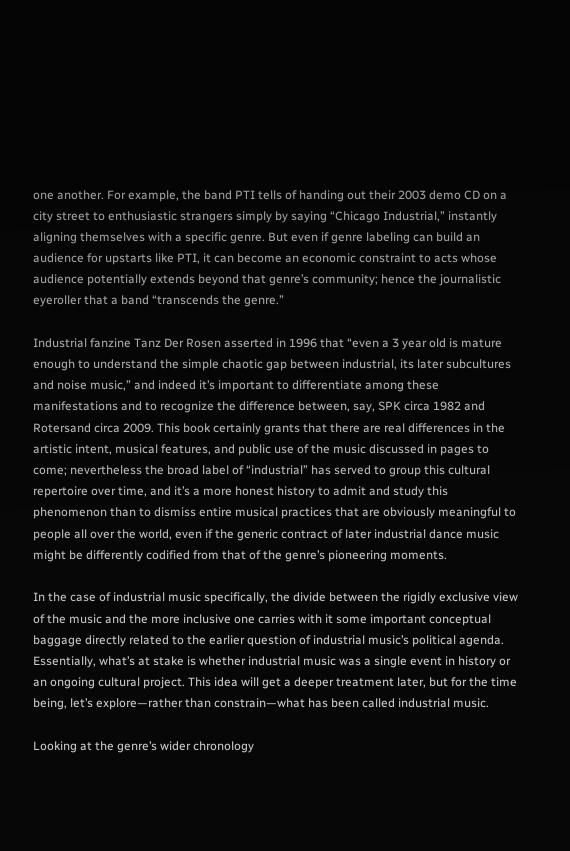one another. For example, the band PTI tells of handing out their 2003 demo CD on a city street to enthusiastic strangers simply by saying “Chicago Industrial,” instantly aligning themselves with a specific genre. But even if genre labeling can build an audience for upstarts like PTI, it can become an economic constraint to acts whose audience potentially extends beyond that genre’s community; hence the journalistic eyeroller that a band “transcends the genre.”

Industrial fanzine Tanz Der Rosen asserted in 1996 that “even a 3 year old is mature enough to understand the simple chaotic gap between industrial, its later subcultures and noise music,” and indeed it’s important to differentiate among these manifestations and to recognize the difference between, say, SPK circa 1982 and Rotersand circa 2009. This book certainly grants that there are real differences in the artistic intent, musical features, and public use of the music discussed in pages to come; nevertheless the broad label of “industrial” has served to group this cultural repertoire over time, and it’s a more honest history to admit and study this phenomenon than to dismiss entire musical practices that are obviously meaningful to people all over the world, even if the generic contract of later industrial dance music might be differently codified from that of the genre’s pioneering moments.

In the case of industrial music specifically, the divide between the rigidly exclusive view of the music and the more inclusive one carries with it some important conceptual baggage directly related to the earlier question of industrial music’s political agenda. Essentially, what’s at stake is whether industrial music was a single event in history or an ongoing cultural project. This idea will get a deeper treatment later, but for the time being, let’s explore—rather than constrain—what has been called industrial music.

Looking at the genre’s wider chronology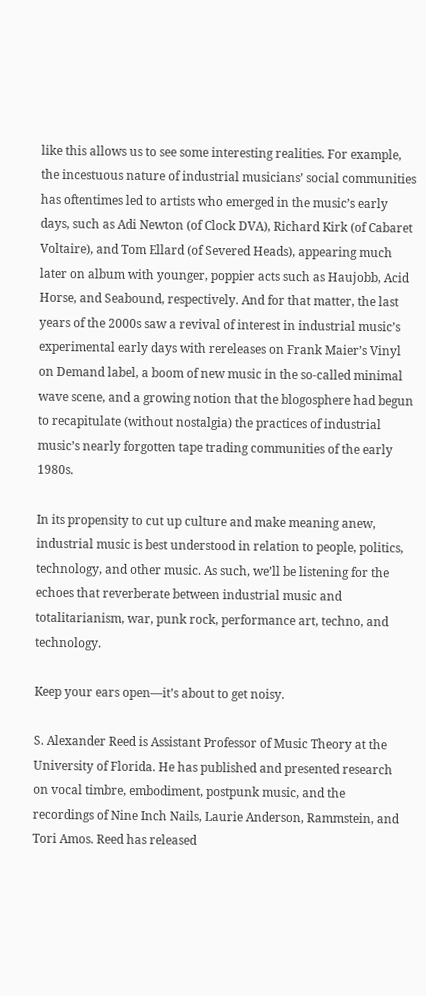like this allows us to see some interesting realities. For example, the incestuous nature of industrial musicians’ social communities has oftentimes led to artists who emerged in the music’s early days, such as Adi Newton (of Clock DVA), Richard Kirk (of Cabaret Voltaire), and Tom Ellard (of Severed Heads), appearing much later on album with younger, poppier acts such as Haujobb, Acid Horse, and Seabound, respectively. And for that matter, the last years of the 2000s saw a revival of interest in industrial music’s experimental early days with rereleases on Frank Maier’s Vinyl on Demand label, a boom of new music in the so-called minimal wave scene, and a growing notion that the blogosphere had begun to recapitulate (without nostalgia) the practices of industrial music’s nearly forgotten tape trading communities of the early 1980s.

In its propensity to cut up culture and make meaning anew, industrial music is best understood in relation to people, politics, technology, and other music. As such, we’ll be listening for the echoes that reverberate between industrial music and totalitarianism, war, punk rock, performance art, techno, and technology.

Keep your ears open—it’s about to get noisy.

S. Alexander Reed is Assistant Professor of Music Theory at the University of Florida. He has published and presented research on vocal timbre, embodiment, postpunk music, and the recordings of Nine Inch Nails, Laurie Anderson, Rammstein, and Tori Amos. Reed has released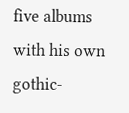five albums with his own gothic-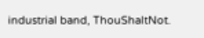industrial band, ThouShaltNot.